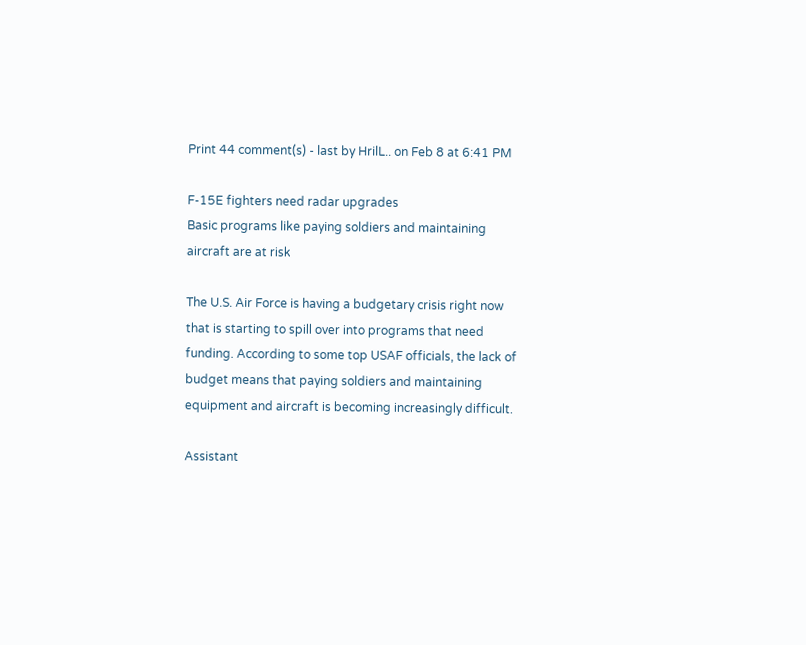Print 44 comment(s) - last by HrilL.. on Feb 8 at 6:41 PM

F-15E fighters need radar upgrades
Basic programs like paying soldiers and maintaining aircraft are at risk

The U.S. Air Force is having a budgetary crisis right now that is starting to spill over into programs that need funding. According to some top USAF officials, the lack of budget means that paying soldiers and maintaining equipment and aircraft is becoming increasingly difficult.

Assistant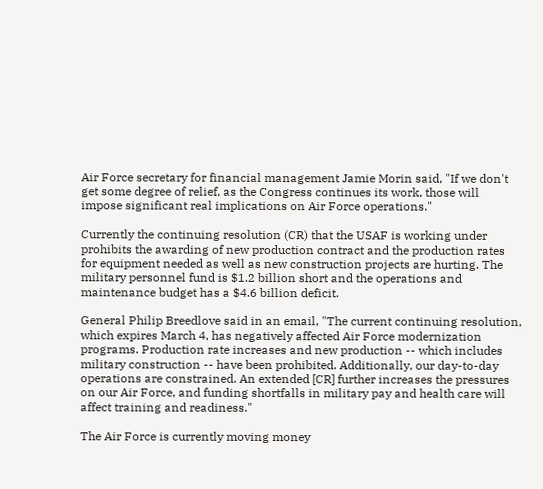Air Force secretary for financial management Jamie Morin said, "If we don't get some degree of relief, as the Congress continues its work, those will impose significant real implications on Air Force operations."

Currently the continuing resolution (CR) that the USAF is working under prohibits the awarding of new production contract and the production rates for equipment needed as well as new construction projects are hurting. The military personnel fund is $1.2 billion short and the operations and maintenance budget has a $4.6 billion deficit.

General Philip Breedlove said in an email, "The current continuing resolution, which expires March 4, has negatively affected Air Force modernization programs. Production rate increases and new production -- which includes military construction -- have been prohibited. Additionally, our day-to-day operations are constrained. An extended [CR] further increases the pressures on our Air Force, and funding shortfalls in military pay and health care will affect training and readiness."

The Air Force is currently moving money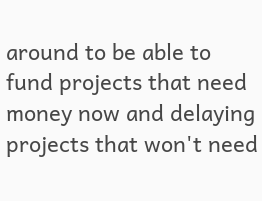around to be able to fund projects that need money now and delaying projects that won't need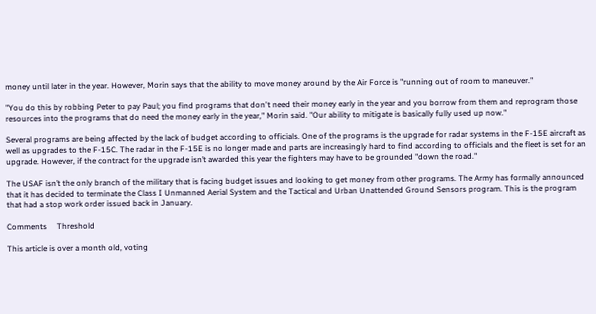money until later in the year. However, Morin says that the ability to move money around by the Air Force is "running out of room to maneuver."

"You do this by robbing Peter to pay Paul; you find programs that don't need their money early in the year and you borrow from them and reprogram those resources into the programs that do need the money early in the year," Morin said. "Our ability to mitigate is basically fully used up now."

Several programs are being affected by the lack of budget according to officials. One of the programs is the upgrade for radar systems in the F-15E aircraft as well as upgrades to the F-15C. The radar in the F-15E is no longer made and parts are increasingly hard to find according to officials and the fleet is set for an upgrade. However, if the contract for the upgrade isn’t awarded this year the fighters may have to be grounded "down the road."

The USAF isn’t the only branch of the military that is facing budget issues and looking to get money from other programs. The Army has formally announced that it has decided to terminate the Class I Unmanned Aerial System and the Tactical and Urban Unattended Ground Sensors program. This is the program that had a stop work order issued back in January.

Comments     Threshold

This article is over a month old, voting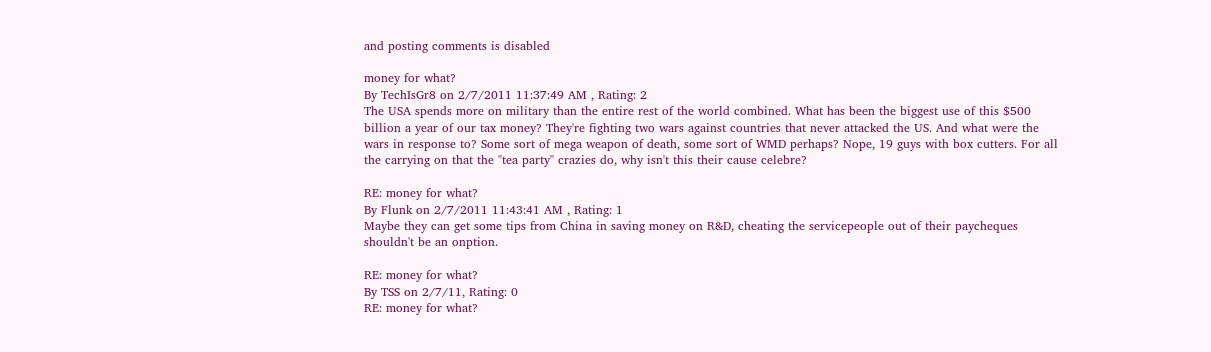and posting comments is disabled

money for what?
By TechIsGr8 on 2/7/2011 11:37:49 AM , Rating: 2
The USA spends more on military than the entire rest of the world combined. What has been the biggest use of this $500 billion a year of our tax money? They're fighting two wars against countries that never attacked the US. And what were the wars in response to? Some sort of mega weapon of death, some sort of WMD perhaps? Nope, 19 guys with box cutters. For all the carrying on that the "tea party" crazies do, why isn't this their cause celebre?

RE: money for what?
By Flunk on 2/7/2011 11:43:41 AM , Rating: 1
Maybe they can get some tips from China in saving money on R&D, cheating the servicepeople out of their paycheques shouldn't be an onption.

RE: money for what?
By TSS on 2/7/11, Rating: 0
RE: money for what?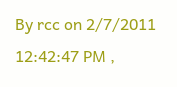By rcc on 2/7/2011 12:42:47 PM ,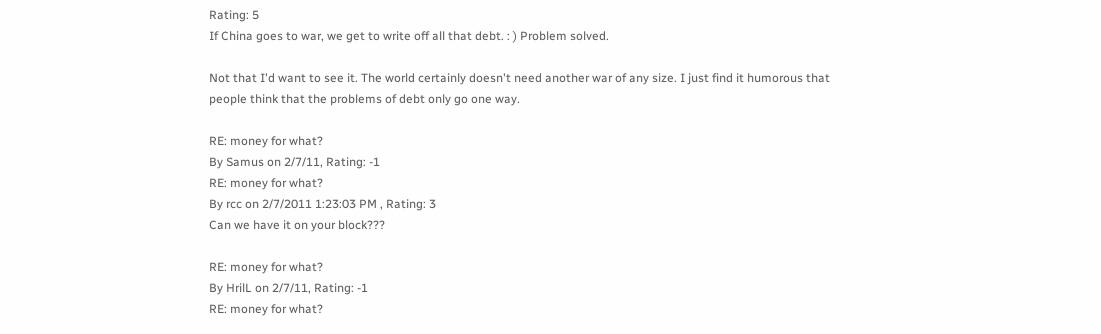Rating: 5
If China goes to war, we get to write off all that debt. : ) Problem solved.

Not that I'd want to see it. The world certainly doesn't need another war of any size. I just find it humorous that people think that the problems of debt only go one way.

RE: money for what?
By Samus on 2/7/11, Rating: -1
RE: money for what?
By rcc on 2/7/2011 1:23:03 PM , Rating: 3
Can we have it on your block???

RE: money for what?
By HrilL on 2/7/11, Rating: -1
RE: money for what?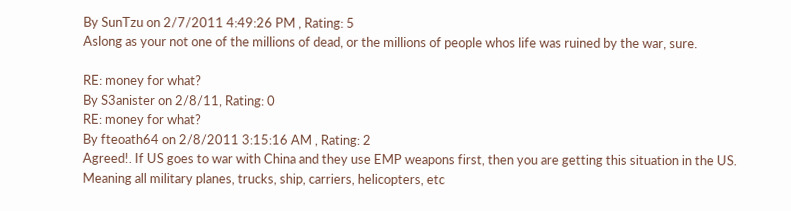By SunTzu on 2/7/2011 4:49:26 PM , Rating: 5
Aslong as your not one of the millions of dead, or the millions of people whos life was ruined by the war, sure.

RE: money for what?
By S3anister on 2/8/11, Rating: 0
RE: money for what?
By fteoath64 on 2/8/2011 3:15:16 AM , Rating: 2
Agreed!. If US goes to war with China and they use EMP weapons first, then you are getting this situation in the US. Meaning all military planes, trucks, ship, carriers, helicopters, etc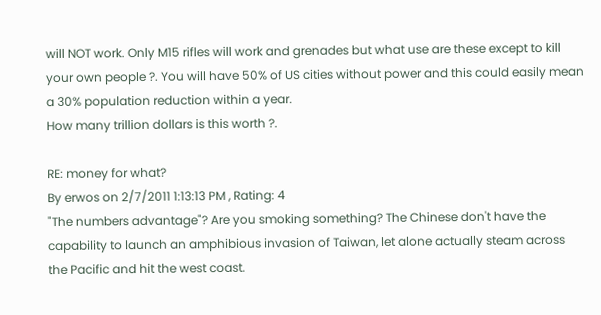will NOT work. Only M15 rifles will work and grenades but what use are these except to kill your own people ?. You will have 50% of US cities without power and this could easily mean a 30% population reduction within a year.
How many trillion dollars is this worth ?.

RE: money for what?
By erwos on 2/7/2011 1:13:13 PM , Rating: 4
"The numbers advantage"? Are you smoking something? The Chinese don't have the capability to launch an amphibious invasion of Taiwan, let alone actually steam across the Pacific and hit the west coast.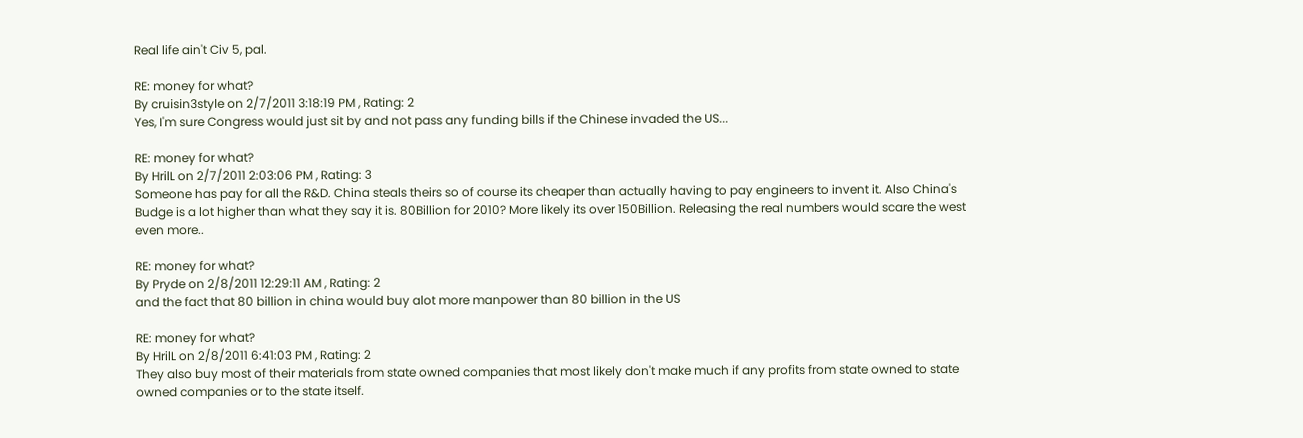Real life ain't Civ 5, pal.

RE: money for what?
By cruisin3style on 2/7/2011 3:18:19 PM , Rating: 2
Yes, I'm sure Congress would just sit by and not pass any funding bills if the Chinese invaded the US...

RE: money for what?
By HrilL on 2/7/2011 2:03:06 PM , Rating: 3
Someone has pay for all the R&D. China steals theirs so of course its cheaper than actually having to pay engineers to invent it. Also China's Budge is a lot higher than what they say it is. 80Billion for 2010? More likely its over 150Billion. Releasing the real numbers would scare the west even more..

RE: money for what?
By Pryde on 2/8/2011 12:29:11 AM , Rating: 2
and the fact that 80 billion in china would buy alot more manpower than 80 billion in the US

RE: money for what?
By HrilL on 2/8/2011 6:41:03 PM , Rating: 2
They also buy most of their materials from state owned companies that most likely don't make much if any profits from state owned to state owned companies or to the state itself.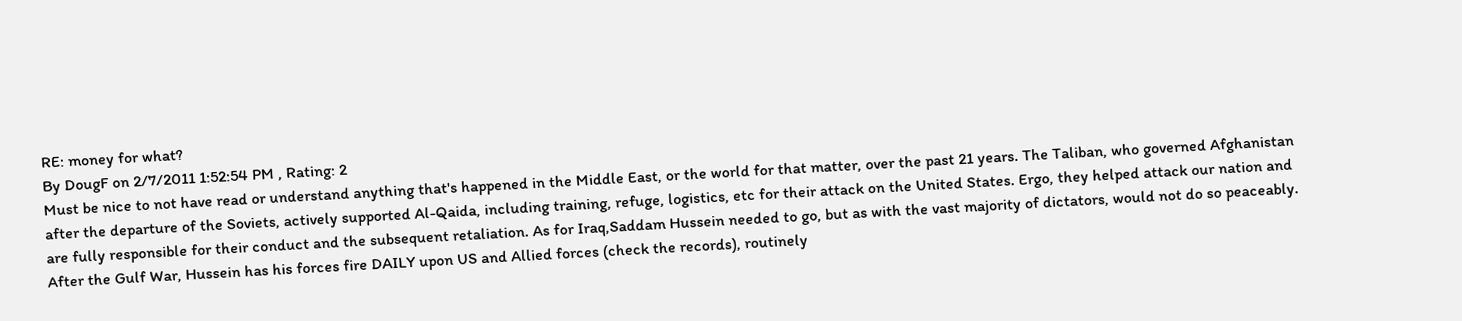RE: money for what?
By DougF on 2/7/2011 1:52:54 PM , Rating: 2
Must be nice to not have read or understand anything that's happened in the Middle East, or the world for that matter, over the past 21 years. The Taliban, who governed Afghanistan after the departure of the Soviets, actively supported Al-Qaida, including training, refuge, logistics, etc for their attack on the United States. Ergo, they helped attack our nation and are fully responsible for their conduct and the subsequent retaliation. As for Iraq,Saddam Hussein needed to go, but as with the vast majority of dictators, would not do so peaceably. After the Gulf War, Hussein has his forces fire DAILY upon US and Allied forces (check the records), routinely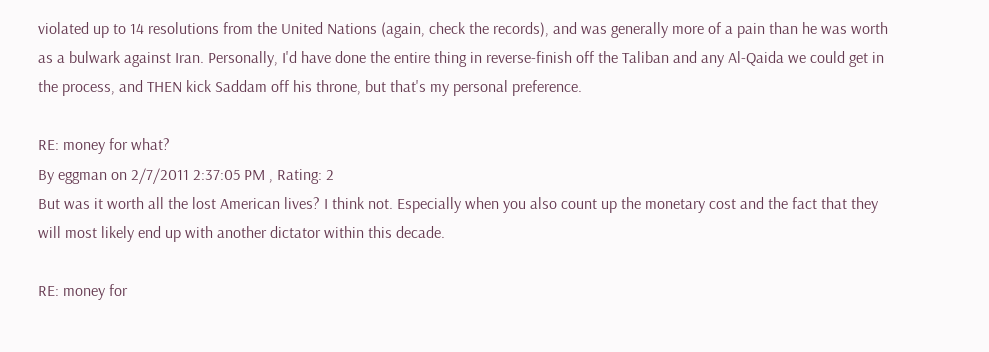violated up to 14 resolutions from the United Nations (again, check the records), and was generally more of a pain than he was worth as a bulwark against Iran. Personally, I'd have done the entire thing in reverse-finish off the Taliban and any Al-Qaida we could get in the process, and THEN kick Saddam off his throne, but that's my personal preference.

RE: money for what?
By eggman on 2/7/2011 2:37:05 PM , Rating: 2
But was it worth all the lost American lives? I think not. Especially when you also count up the monetary cost and the fact that they will most likely end up with another dictator within this decade.

RE: money for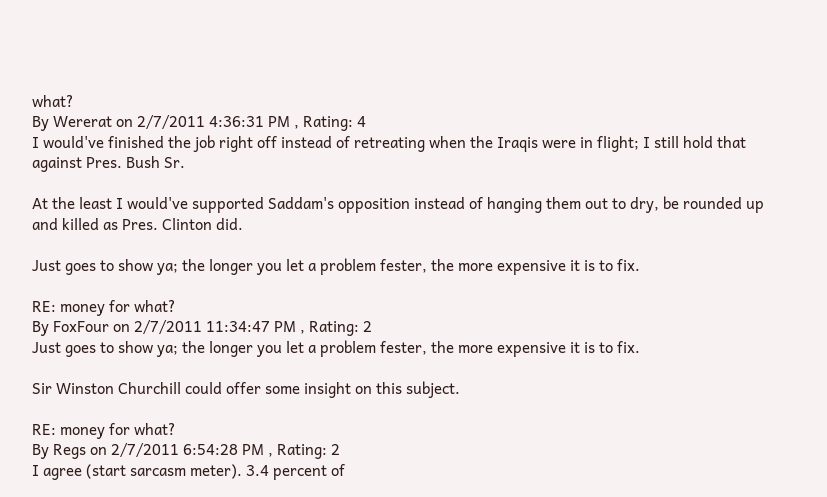what?
By Wererat on 2/7/2011 4:36:31 PM , Rating: 4
I would've finished the job right off instead of retreating when the Iraqis were in flight; I still hold that against Pres. Bush Sr.

At the least I would've supported Saddam's opposition instead of hanging them out to dry, be rounded up and killed as Pres. Clinton did.

Just goes to show ya; the longer you let a problem fester, the more expensive it is to fix.

RE: money for what?
By FoxFour on 2/7/2011 11:34:47 PM , Rating: 2
Just goes to show ya; the longer you let a problem fester, the more expensive it is to fix.

Sir Winston Churchill could offer some insight on this subject.

RE: money for what?
By Regs on 2/7/2011 6:54:28 PM , Rating: 2
I agree (start sarcasm meter). 3.4 percent of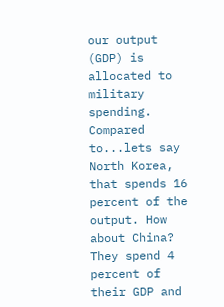our output (GDP) is allocated to military spending. Compared to...lets say North Korea, that spends 16 percent of the output. How about China? They spend 4 percent of their GDP and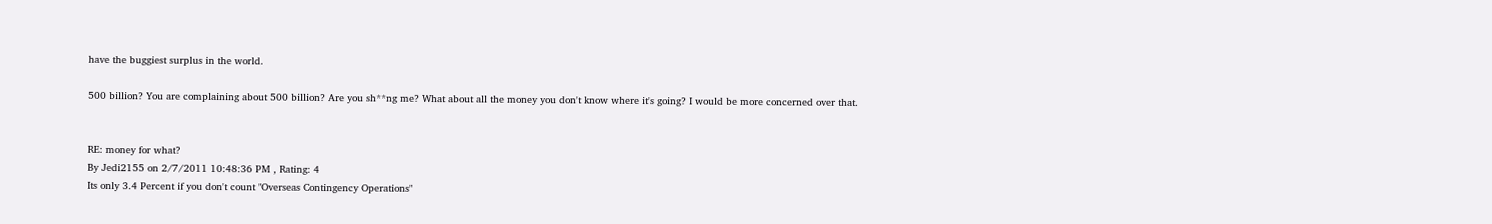have the buggiest surplus in the world.

500 billion? You are complaining about 500 billion? Are you sh**ng me? What about all the money you don't know where it's going? I would be more concerned over that.


RE: money for what?
By Jedi2155 on 2/7/2011 10:48:36 PM , Rating: 4
Its only 3.4 Percent if you don't count "Overseas Contingency Operations"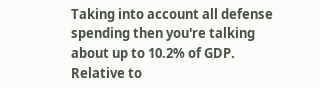Taking into account all defense spending then you're talking about up to 10.2% of GDP. Relative to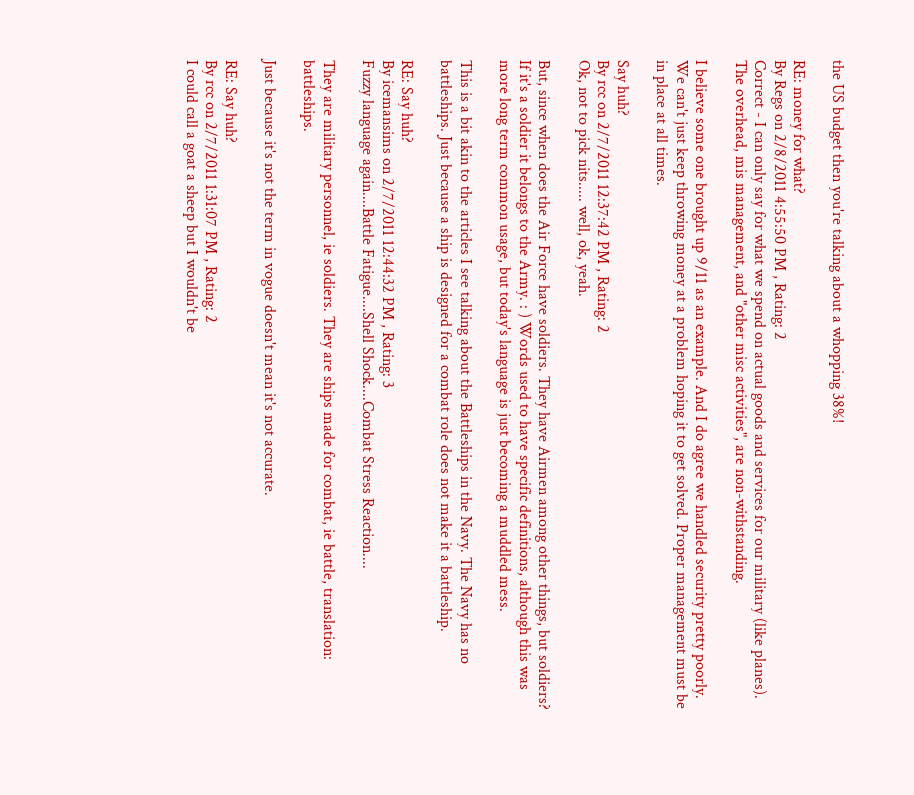the US budget then you're talking about a whopping 38%!

RE: money for what?
By Regs on 2/8/2011 4:55:50 PM , Rating: 2
Correct - I can only say for what we spend on actual goods and services for our military (like planes). The overhead, mis management, and "other misc activities", are non-withstanding.

I believe some one brought up 9/11 as an example. And I do agree we handled security pretty poorly. We can't just keep throwing money at a problem hoping it to get solved. Proper management must be in place at all times.

Say huh?
By rcc on 2/7/2011 12:37:42 PM , Rating: 2
Ok, not to pick nits..... well, ok, yeah.

But, since when does the Air Force have soldiers. They have Airmen among other things, but soldiers? If it's a soldier it belongs to the Army. : ) Words used to have specific definitions, although this was more long term common usage, but today's language is just becoming a muddled mess.

This is a bit akin to the articles I see talking about the Battleships in the Navy. The Navy has no battleships. Just because a ship is designed for a combat role does not make it a battleship.

RE: Say huh?
By icemansims on 2/7/2011 12:44:32 PM , Rating: 3
Fuzzy language again....Battle Fatigue....Shell Shock....Combat Stress Reaction....

They are military personnel, ie soldiers. They are ships made for combat, ie battle, translation: battleships.

Just because it's not the term in vogue doesn't mean it's not accurate.

RE: Say huh?
By rcc on 2/7/2011 1:31:07 PM , Rating: 2
I could call a goat a sheep but I wouldn't be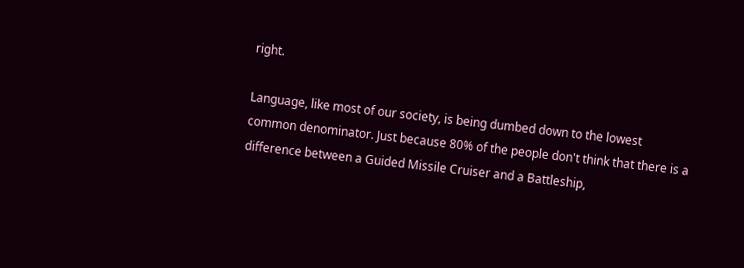right.

Language, like most of our society, is being dumbed down to the lowest common denominator. Just because 80% of the people don't think that there is a difference between a Guided Missile Cruiser and a Battleship,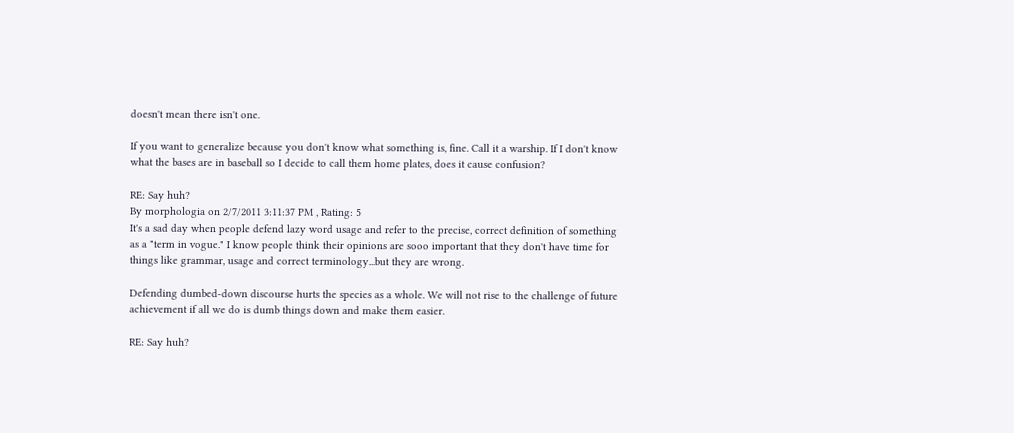doesn't mean there isn't one.

If you want to generalize because you don't know what something is, fine. Call it a warship. If I don't know what the bases are in baseball so I decide to call them home plates, does it cause confusion?

RE: Say huh?
By morphologia on 2/7/2011 3:11:37 PM , Rating: 5
It's a sad day when people defend lazy word usage and refer to the precise, correct definition of something as a "term in vogue." I know people think their opinions are sooo important that they don't have time for things like grammar, usage and correct terminology...but they are wrong.

Defending dumbed-down discourse hurts the species as a whole. We will not rise to the challenge of future achievement if all we do is dumb things down and make them easier.

RE: Say huh?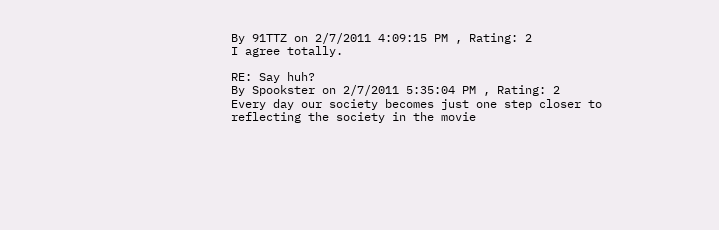By 91TTZ on 2/7/2011 4:09:15 PM , Rating: 2
I agree totally.

RE: Say huh?
By Spookster on 2/7/2011 5:35:04 PM , Rating: 2
Every day our society becomes just one step closer to reflecting the society in the movie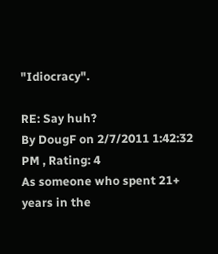"Idiocracy".

RE: Say huh?
By DougF on 2/7/2011 1:42:32 PM , Rating: 4
As someone who spent 21+ years in the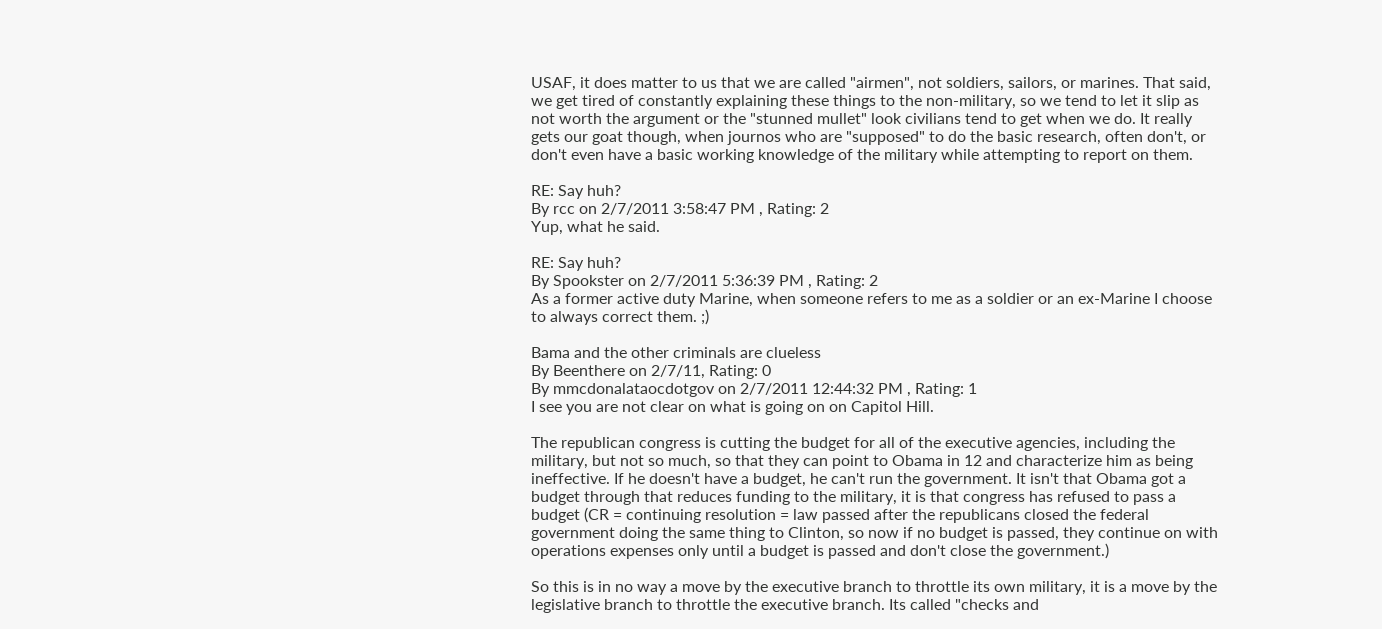USAF, it does matter to us that we are called "airmen", not soldiers, sailors, or marines. That said, we get tired of constantly explaining these things to the non-military, so we tend to let it slip as not worth the argument or the "stunned mullet" look civilians tend to get when we do. It really gets our goat though, when journos who are "supposed" to do the basic research, often don't, or don't even have a basic working knowledge of the military while attempting to report on them.

RE: Say huh?
By rcc on 2/7/2011 3:58:47 PM , Rating: 2
Yup, what he said.

RE: Say huh?
By Spookster on 2/7/2011 5:36:39 PM , Rating: 2
As a former active duty Marine, when someone refers to me as a soldier or an ex-Marine I choose to always correct them. ;)

Bama and the other criminals are clueless
By Beenthere on 2/7/11, Rating: 0
By mmcdonalataocdotgov on 2/7/2011 12:44:32 PM , Rating: 1
I see you are not clear on what is going on on Capitol Hill.

The republican congress is cutting the budget for all of the executive agencies, including the military, but not so much, so that they can point to Obama in 12 and characterize him as being ineffective. If he doesn't have a budget, he can't run the government. It isn't that Obama got a budget through that reduces funding to the military, it is that congress has refused to pass a budget (CR = continuing resolution = law passed after the republicans closed the federal government doing the same thing to Clinton, so now if no budget is passed, they continue on with operations expenses only until a budget is passed and don't close the government.)

So this is in no way a move by the executive branch to throttle its own military, it is a move by the legislative branch to throttle the executive branch. Its called "checks and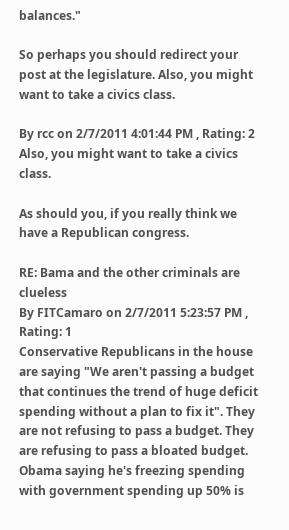balances."

So perhaps you should redirect your post at the legislature. Also, you might want to take a civics class.

By rcc on 2/7/2011 4:01:44 PM , Rating: 2
Also, you might want to take a civics class.

As should you, if you really think we have a Republican congress.

RE: Bama and the other criminals are clueless
By FITCamaro on 2/7/2011 5:23:57 PM , Rating: 1
Conservative Republicans in the house are saying "We aren't passing a budget that continues the trend of huge deficit spending without a plan to fix it". They are not refusing to pass a budget. They are refusing to pass a bloated budget. Obama saying he's freezing spending with government spending up 50% is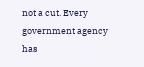not a cut. Every government agency has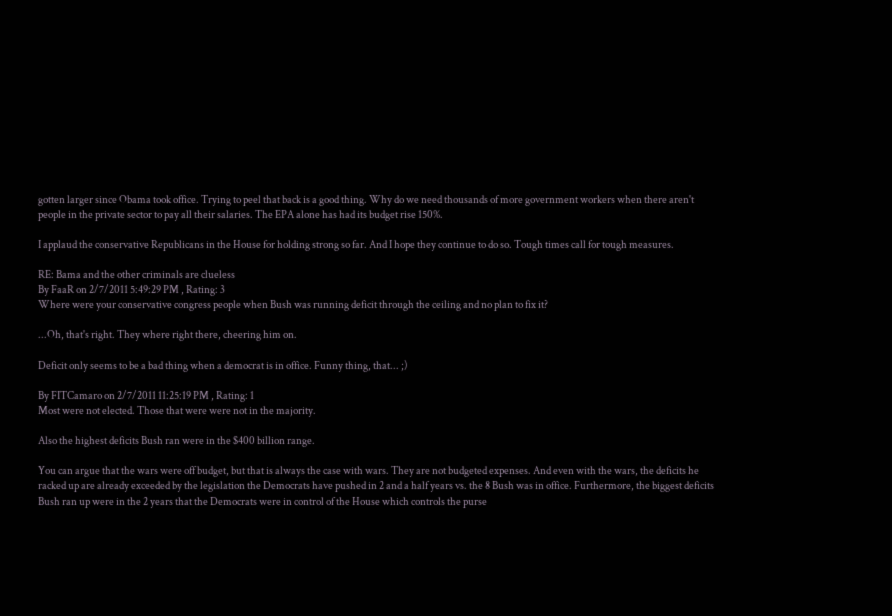gotten larger since Obama took office. Trying to peel that back is a good thing. Why do we need thousands of more government workers when there aren't people in the private sector to pay all their salaries. The EPA alone has had its budget rise 150%.

I applaud the conservative Republicans in the House for holding strong so far. And I hope they continue to do so. Tough times call for tough measures.

RE: Bama and the other criminals are clueless
By FaaR on 2/7/2011 5:49:29 PM , Rating: 3
Where were your conservative congress people when Bush was running deficit through the ceiling and no plan to fix it?

...Oh, that's right. They where right there, cheering him on.

Deficit only seems to be a bad thing when a democrat is in office. Funny thing, that... ;)

By FITCamaro on 2/7/2011 11:25:19 PM , Rating: 1
Most were not elected. Those that were were not in the majority.

Also the highest deficits Bush ran were in the $400 billion range.

You can argue that the wars were off budget, but that is always the case with wars. They are not budgeted expenses. And even with the wars, the deficits he racked up are already exceeded by the legislation the Democrats have pushed in 2 and a half years vs. the 8 Bush was in office. Furthermore, the biggest deficits Bush ran up were in the 2 years that the Democrats were in control of the House which controls the purse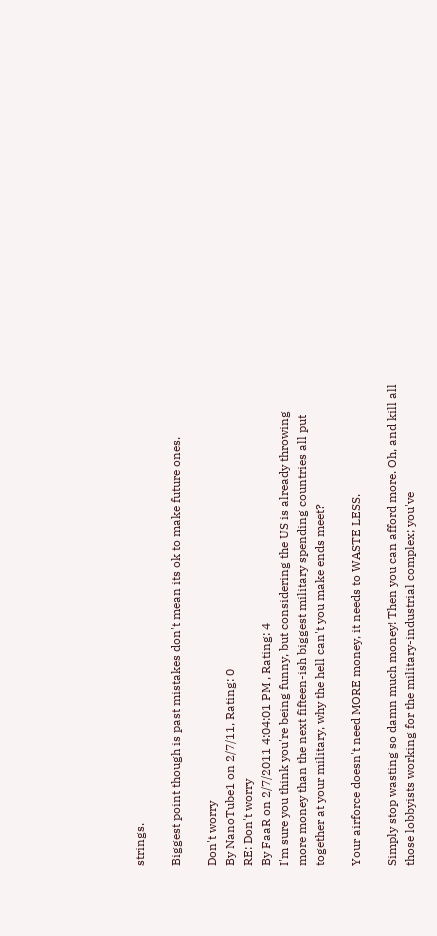strings.

Biggest point though is past mistakes don't mean its ok to make future ones.

Don't worry
By NanoTube1 on 2/7/11, Rating: 0
RE: Don't worry
By FaaR on 2/7/2011 4:04:01 PM , Rating: 4
I'm sure you think you're being funny, but considering the US is already throwing more money than the next fifteen-ish biggest military spending countries all put together at your military, why the hell can't you make ends meet?

Your airforce doesn't need MORE money, it needs to WASTE LESS.

Simply stop wasting so damn much money! Then you can afford more. Oh, and kill all those lobbyists working for the military-industrial complex; you've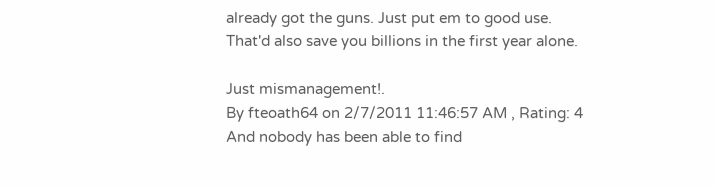already got the guns. Just put em to good use. That'd also save you billions in the first year alone.

Just mismanagement!.
By fteoath64 on 2/7/2011 11:46:57 AM , Rating: 4
And nobody has been able to find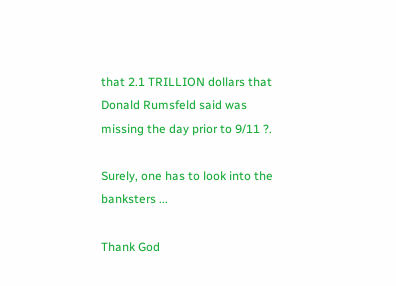that 2.1 TRILLION dollars that Donald Rumsfeld said was missing the day prior to 9/11 ?.

Surely, one has to look into the banksters ...

Thank God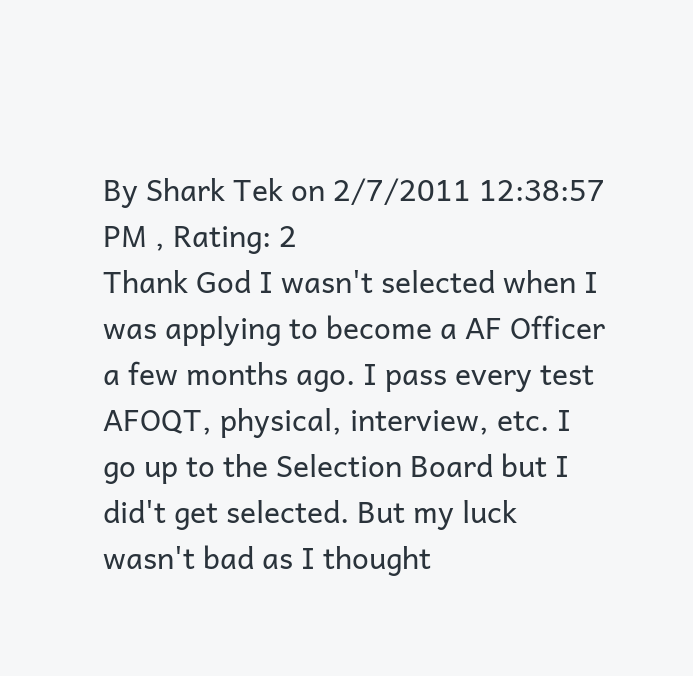By Shark Tek on 2/7/2011 12:38:57 PM , Rating: 2
Thank God I wasn't selected when I was applying to become a AF Officer a few months ago. I pass every test AFOQT, physical, interview, etc. I go up to the Selection Board but I did't get selected. But my luck wasn't bad as I thought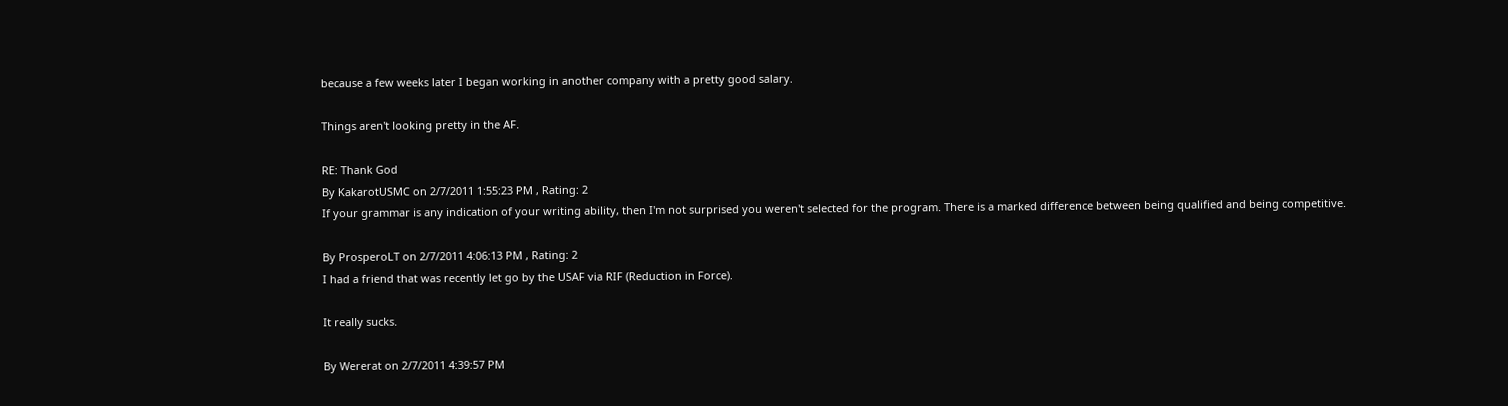because a few weeks later I began working in another company with a pretty good salary.

Things aren't looking pretty in the AF.

RE: Thank God
By KakarotUSMC on 2/7/2011 1:55:23 PM , Rating: 2
If your grammar is any indication of your writing ability, then I'm not surprised you weren't selected for the program. There is a marked difference between being qualified and being competitive.

By ProsperoLT on 2/7/2011 4:06:13 PM , Rating: 2
I had a friend that was recently let go by the USAF via RIF (Reduction in Force).

It really sucks.

By Wererat on 2/7/2011 4:39:57 PM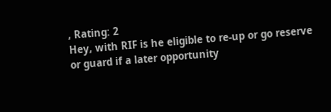, Rating: 2
Hey, with RIF is he eligible to re-up or go reserve or guard if a later opportunity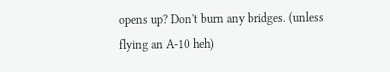opens up? Don't burn any bridges. (unless flying an A-10 heh)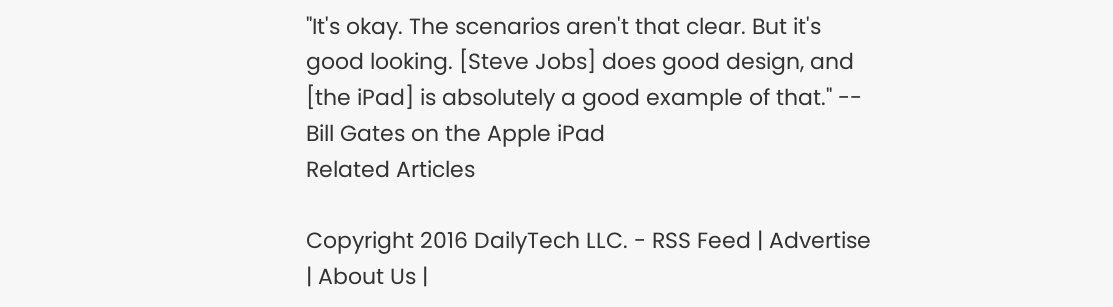"It's okay. The scenarios aren't that clear. But it's good looking. [Steve Jobs] does good design, and [the iPad] is absolutely a good example of that." -- Bill Gates on the Apple iPad
Related Articles

Copyright 2016 DailyTech LLC. - RSS Feed | Advertise | About Us |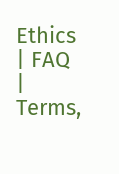Ethics | FAQ | Terms,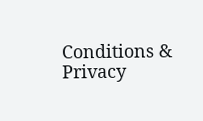Conditions & Privacy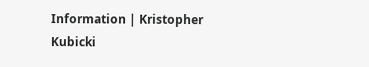Information | Kristopher Kubicki